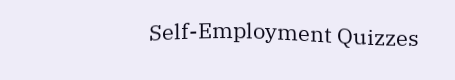Self-Employment Quizzes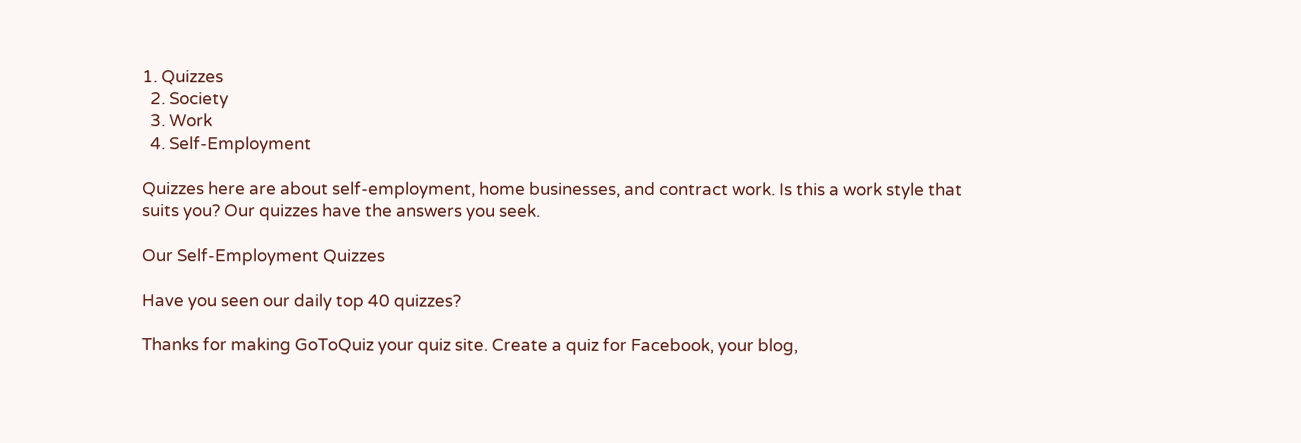1. Quizzes
  2. Society
  3. Work
  4. Self-Employment

Quizzes here are about self-employment, home businesses, and contract work. Is this a work style that suits you? Our quizzes have the answers you seek.

Our Self-Employment Quizzes

Have you seen our daily top 40 quizzes?

Thanks for making GoToQuiz your quiz site. Create a quiz for Facebook, your blog,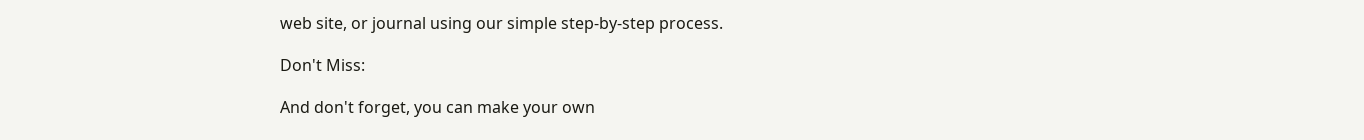web site, or journal using our simple step-by-step process.

Don't Miss:

And don't forget, you can make your own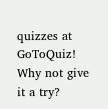quizzes at GoToQuiz! Why not give it a try?